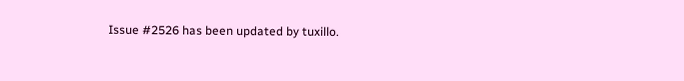Issue #2526 has been updated by tuxillo.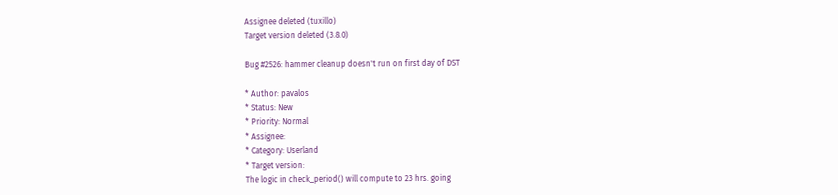Assignee deleted (tuxillo)
Target version deleted (3.8.0)

Bug #2526: hammer cleanup doesn't run on first day of DST

* Author: pavalos
* Status: New
* Priority: Normal
* Assignee:
* Category: Userland
* Target version:
The logic in check_period() will compute to 23 hrs. going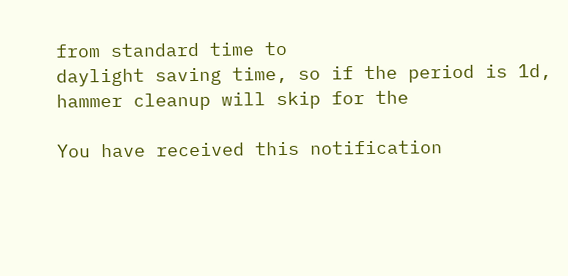from standard time to
daylight saving time, so if the period is 1d, hammer cleanup will skip for the

You have received this notification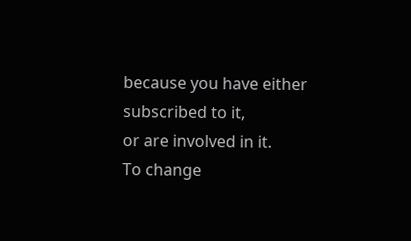because you have either subscribed to it,
or are involved in it.
To change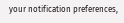your notification preferences,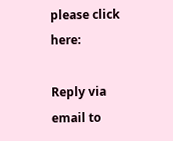please click here:

Reply via email to